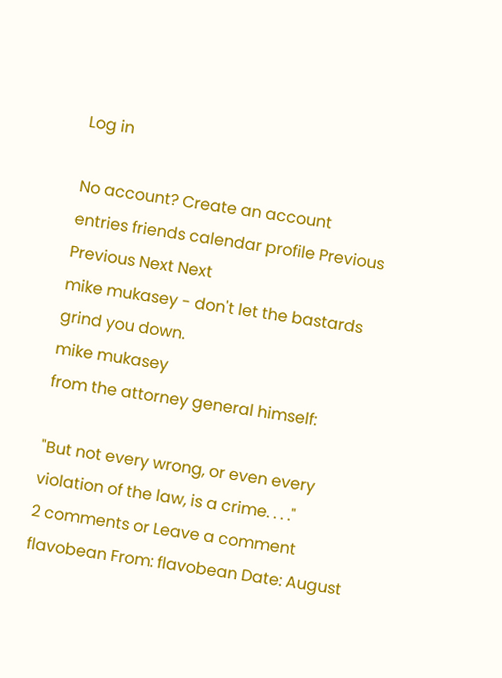Log in

No account? Create an account
entries friends calendar profile Previous Previous Next Next
mike mukasey - don't let the bastards grind you down.
mike mukasey
from the attorney general himself:

"But not every wrong, or even every violation of the law, is a crime. . . ."
2 comments or Leave a comment
flavobean From: flavobean Date: August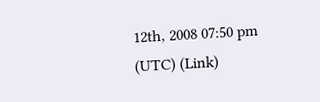12th, 2008 07:50 pm (UTC) (Link)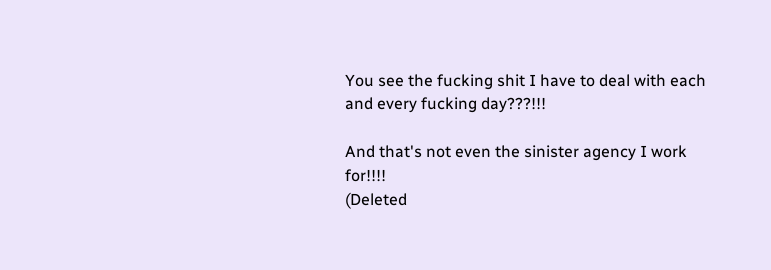You see the fucking shit I have to deal with each and every fucking day???!!!

And that's not even the sinister agency I work for!!!!
(Deleted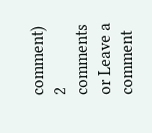comment)
2 comments or Leave a comment